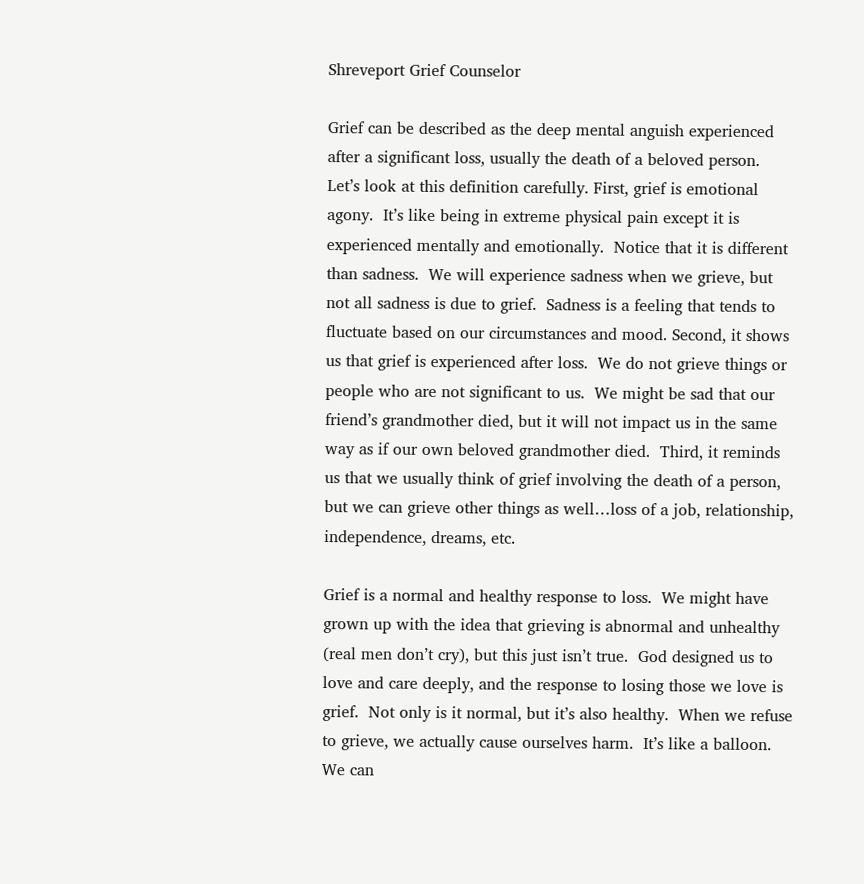Shreveport Grief Counselor

Grief can be described as the deep mental anguish experienced after a significant loss, usually the death of a beloved person.  Let’s look at this definition carefully. First, grief is emotional agony.  It’s like being in extreme physical pain except it is experienced mentally and emotionally.  Notice that it is different than sadness.  We will experience sadness when we grieve, but not all sadness is due to grief.  Sadness is a feeling that tends to fluctuate based on our circumstances and mood. Second, it shows us that grief is experienced after loss.  We do not grieve things or people who are not significant to us.  We might be sad that our friend’s grandmother died, but it will not impact us in the same way as if our own beloved grandmother died.  Third, it reminds us that we usually think of grief involving the death of a person, but we can grieve other things as well…loss of a job, relationship, independence, dreams, etc.

Grief is a normal and healthy response to loss.  We might have grown up with the idea that grieving is abnormal and unhealthy (real men don’t cry), but this just isn’t true.  God designed us to love and care deeply, and the response to losing those we love is grief.  Not only is it normal, but it’s also healthy.  When we refuse to grieve, we actually cause ourselves harm.  It’s like a balloon.  We can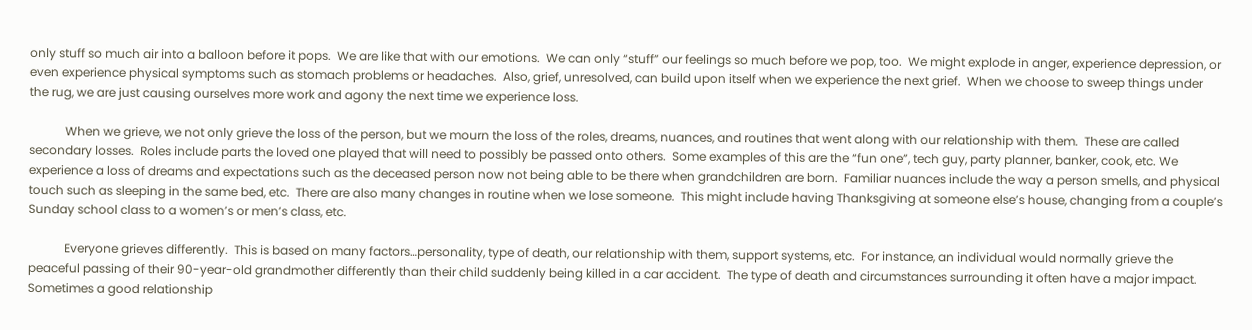only stuff so much air into a balloon before it pops.  We are like that with our emotions.  We can only “stuff” our feelings so much before we pop, too.  We might explode in anger, experience depression, or even experience physical symptoms such as stomach problems or headaches.  Also, grief, unresolved, can build upon itself when we experience the next grief.  When we choose to sweep things under the rug, we are just causing ourselves more work and agony the next time we experience loss.

            When we grieve, we not only grieve the loss of the person, but we mourn the loss of the roles, dreams, nuances, and routines that went along with our relationship with them.  These are called secondary losses.  Roles include parts the loved one played that will need to possibly be passed onto others.  Some examples of this are the “fun one”, tech guy, party planner, banker, cook, etc. We experience a loss of dreams and expectations such as the deceased person now not being able to be there when grandchildren are born.  Familiar nuances include the way a person smells, and physical touch such as sleeping in the same bed, etc.  There are also many changes in routine when we lose someone.  This might include having Thanksgiving at someone else’s house, changing from a couple’s Sunday school class to a women’s or men’s class, etc.

            Everyone grieves differently.  This is based on many factors…personality, type of death, our relationship with them, support systems, etc.  For instance, an individual would normally grieve the peaceful passing of their 90-year-old grandmother differently than their child suddenly being killed in a car accident.  The type of death and circumstances surrounding it often have a major impact.  Sometimes a good relationship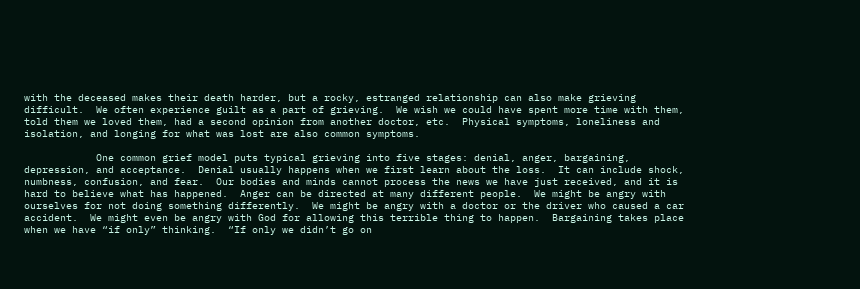with the deceased makes their death harder, but a rocky, estranged relationship can also make grieving difficult.  We often experience guilt as a part of grieving.  We wish we could have spent more time with them, told them we loved them, had a second opinion from another doctor, etc.  Physical symptoms, loneliness and isolation, and longing for what was lost are also common symptoms.

            One common grief model puts typical grieving into five stages: denial, anger, bargaining, depression, and acceptance.  Denial usually happens when we first learn about the loss.  It can include shock, numbness, confusion, and fear.  Our bodies and minds cannot process the news we have just received, and it is hard to believe what has happened.  Anger can be directed at many different people.  We might be angry with ourselves for not doing something differently.  We might be angry with a doctor or the driver who caused a car accident.  We might even be angry with God for allowing this terrible thing to happen.  Bargaining takes place when we have “if only” thinking.  “If only we didn’t go on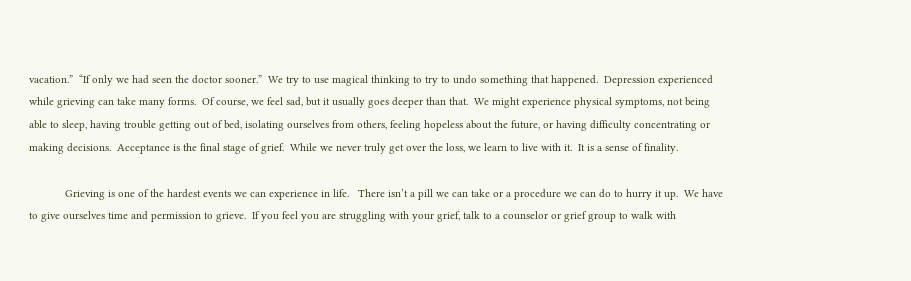vacation.”  “If only we had seen the doctor sooner.”  We try to use magical thinking to try to undo something that happened.  Depression experienced while grieving can take many forms.  Of course, we feel sad, but it usually goes deeper than that.  We might experience physical symptoms, not being able to sleep, having trouble getting out of bed, isolating ourselves from others, feeling hopeless about the future, or having difficulty concentrating or making decisions.  Acceptance is the final stage of grief.  While we never truly get over the loss, we learn to live with it.  It is a sense of finality.

            Grieving is one of the hardest events we can experience in life.   There isn’t a pill we can take or a procedure we can do to hurry it up.  We have to give ourselves time and permission to grieve.  If you feel you are struggling with your grief, talk to a counselor or grief group to walk with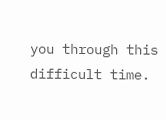you through this difficult time.